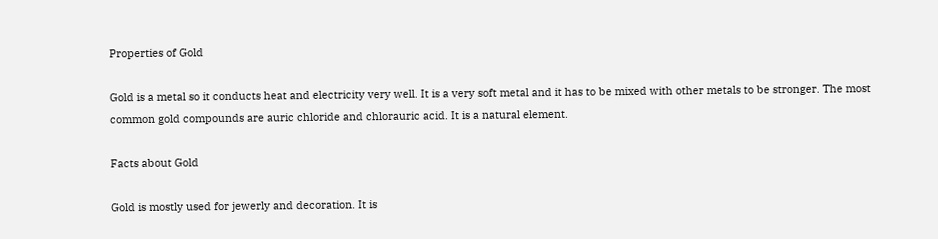Properties of Gold

Gold is a metal so it conducts heat and electricity very well. It is a very soft metal and it has to be mixed with other metals to be stronger. The most common gold compounds are auric chloride and chlorauric acid. It is a natural element.

Facts about Gold

Gold is mostly used for jewerly and decoration. It is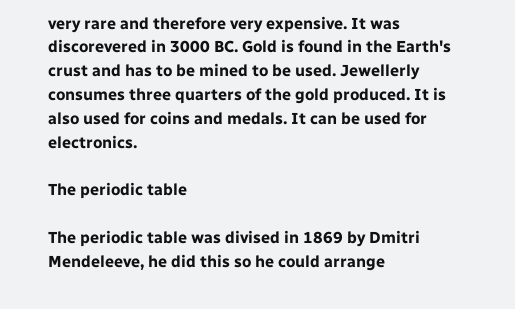very rare and therefore very expensive. It was discorevered in 3000 BC. Gold is found in the Earth's crust and has to be mined to be used. Jewellerly consumes three quarters of the gold produced. It is also used for coins and medals. It can be used for electronics.

The periodic table

The periodic table was divised in 1869 by Dmitri Mendeleeve, he did this so he could arrange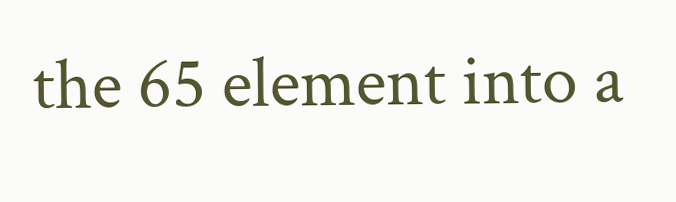the 65 element into a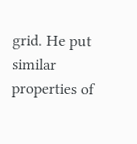grid. He put similar properties of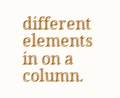different elements in on a column.